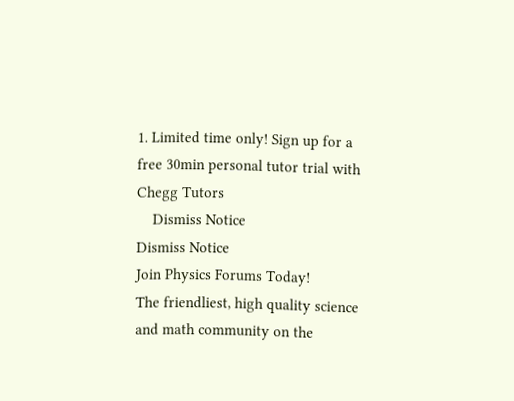1. Limited time only! Sign up for a free 30min personal tutor trial with Chegg Tutors
    Dismiss Notice
Dismiss Notice
Join Physics Forums Today!
The friendliest, high quality science and math community on the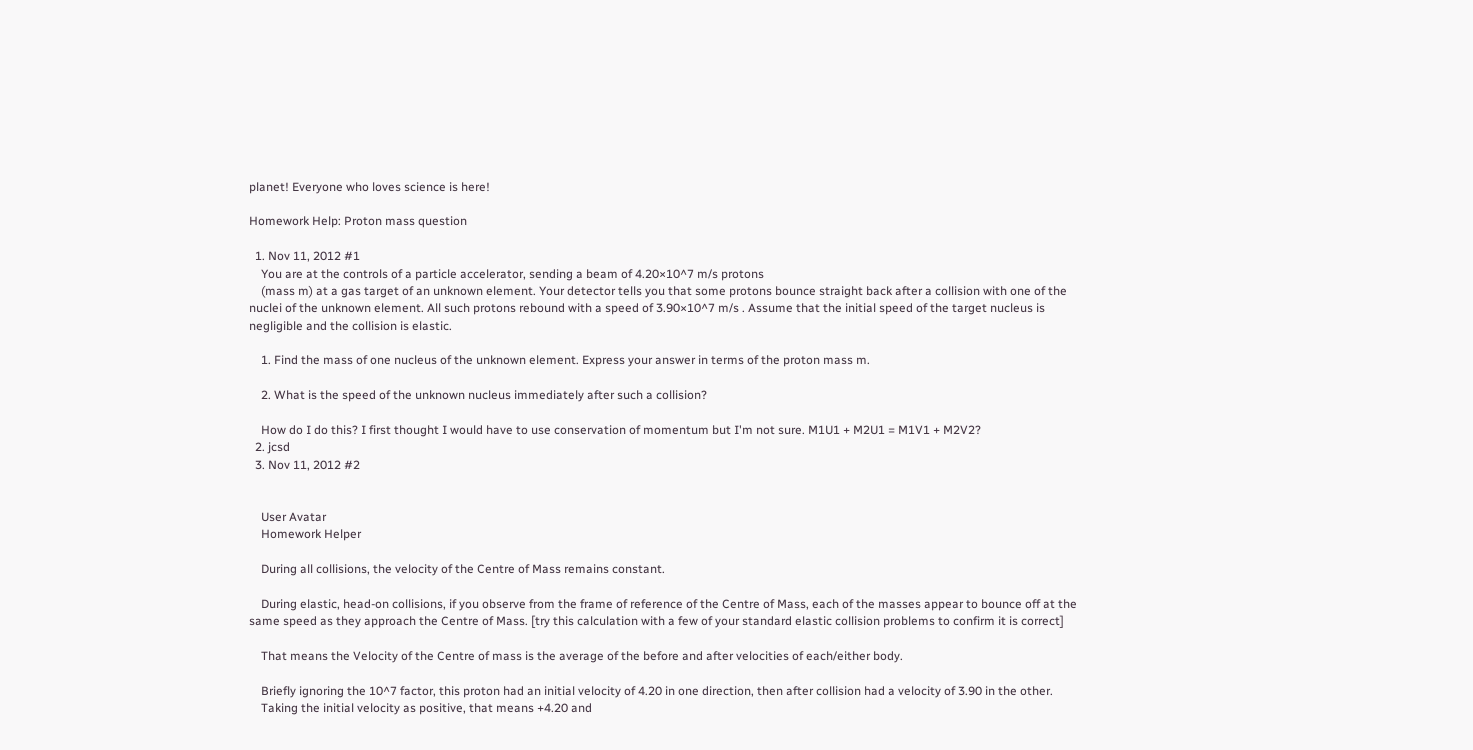planet! Everyone who loves science is here!

Homework Help: Proton mass question

  1. Nov 11, 2012 #1
    You are at the controls of a particle accelerator, sending a beam of 4.20×10^7 m/s protons
    (mass m) at a gas target of an unknown element. Your detector tells you that some protons bounce straight back after a collision with one of the nuclei of the unknown element. All such protons rebound with a speed of 3.90×10^7 m/s . Assume that the initial speed of the target nucleus is negligible and the collision is elastic.

    1. Find the mass of one nucleus of the unknown element. Express your answer in terms of the proton mass m.

    2. What is the speed of the unknown nucleus immediately after such a collision?

    How do I do this? I first thought I would have to use conservation of momentum but I'm not sure. M1U1 + M2U1 = M1V1 + M2V2?
  2. jcsd
  3. Nov 11, 2012 #2


    User Avatar
    Homework Helper

    During all collisions, the velocity of the Centre of Mass remains constant.

    During elastic, head-on collisions, if you observe from the frame of reference of the Centre of Mass, each of the masses appear to bounce off at the same speed as they approach the Centre of Mass. [try this calculation with a few of your standard elastic collision problems to confirm it is correct]

    That means the Velocity of the Centre of mass is the average of the before and after velocities of each/either body.

    Briefly ignoring the 10^7 factor, this proton had an initial velocity of 4.20 in one direction, then after collision had a velocity of 3.90 in the other.
    Taking the initial velocity as positive, that means +4.20 and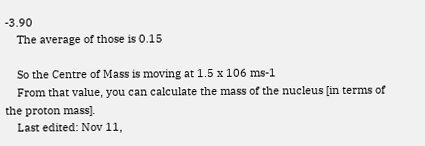-3.90
    The average of those is 0.15

    So the Centre of Mass is moving at 1.5 x 106 ms-1
    From that value, you can calculate the mass of the nucleus [in terms of the proton mass].
    Last edited: Nov 11,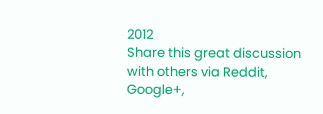2012
Share this great discussion with others via Reddit, Google+,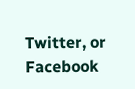Twitter, or Facebook